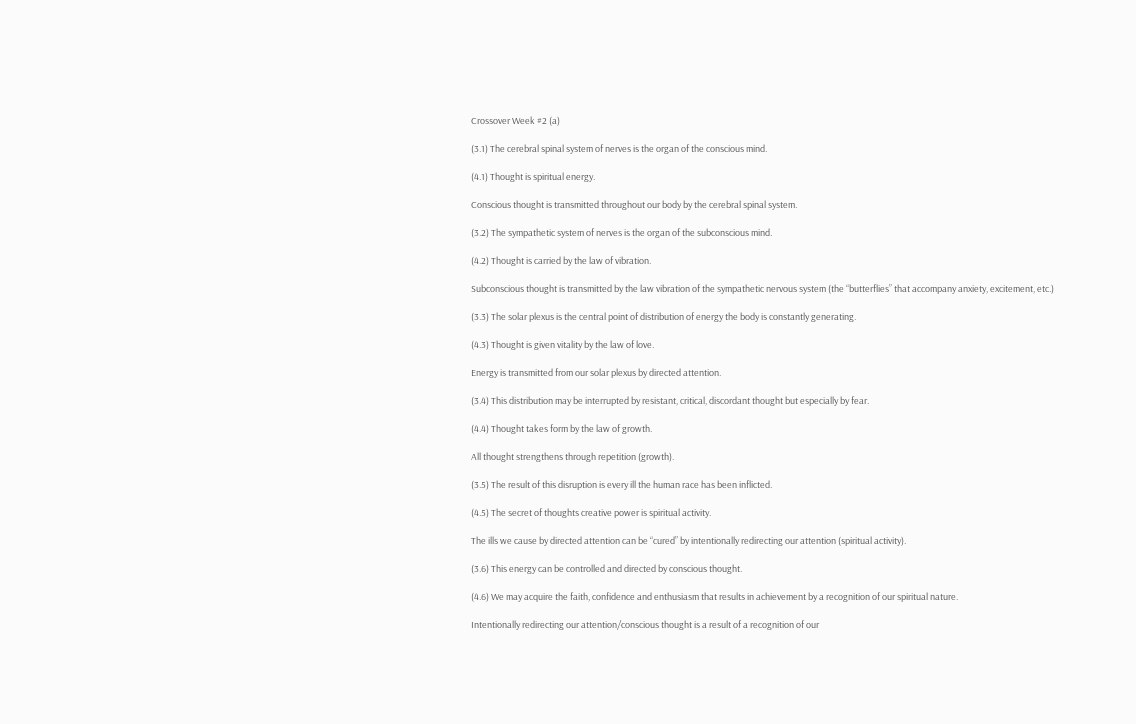Crossover Week #2 (a)

(3.1) The cerebral spinal system of nerves is the organ of the conscious mind.

(4.1) Thought is spiritual energy.

Conscious thought is transmitted throughout our body by the cerebral spinal system.

(3.2) The sympathetic system of nerves is the organ of the subconscious mind.

(4.2) Thought is carried by the law of vibration.

Subconscious thought is transmitted by the law vibration of the sympathetic nervous system (the “butterflies” that accompany anxiety, excitement, etc.)

(3.3) The solar plexus is the central point of distribution of energy the body is constantly generating.

(4.3) Thought is given vitality by the law of love.

Energy is transmitted from our solar plexus by directed attention.

(3.4) This distribution may be interrupted by resistant, critical, discordant thought but especially by fear.

(4.4) Thought takes form by the law of growth.

All thought strengthens through repetition (growth).

(3.5) The result of this disruption is every ill the human race has been inflicted.

(4.5) The secret of thoughts creative power is spiritual activity.

The ills we cause by directed attention can be “cured” by intentionally redirecting our attention (spiritual activity).

(3.6) This energy can be controlled and directed by conscious thought.

(4.6) We may acquire the faith, confidence and enthusiasm that results in achievement by a recognition of our spiritual nature.

Intentionally redirecting our attention/conscious thought is a result of a recognition of our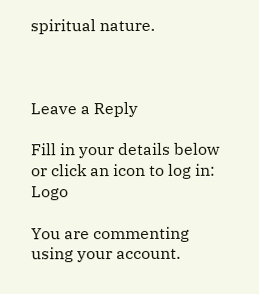spiritual nature.



Leave a Reply

Fill in your details below or click an icon to log in: Logo

You are commenting using your account.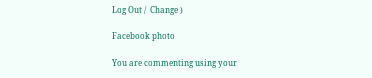Log Out /  Change )

Facebook photo

You are commenting using your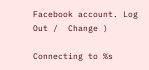Facebook account. Log Out /  Change )

Connecting to %s